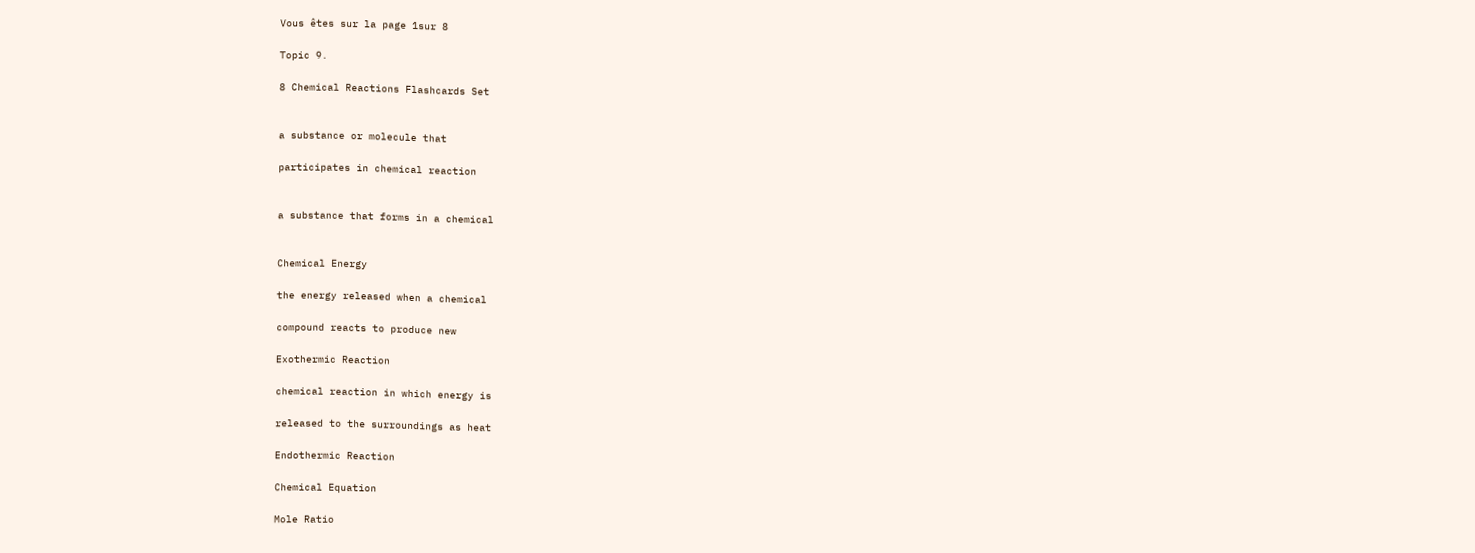Vous êtes sur la page 1sur 8

Topic 9.

8 Chemical Reactions Flashcards Set


a substance or molecule that

participates in chemical reaction


a substance that forms in a chemical


Chemical Energy

the energy released when a chemical

compound reacts to produce new

Exothermic Reaction

chemical reaction in which energy is

released to the surroundings as heat

Endothermic Reaction

Chemical Equation

Mole Ratio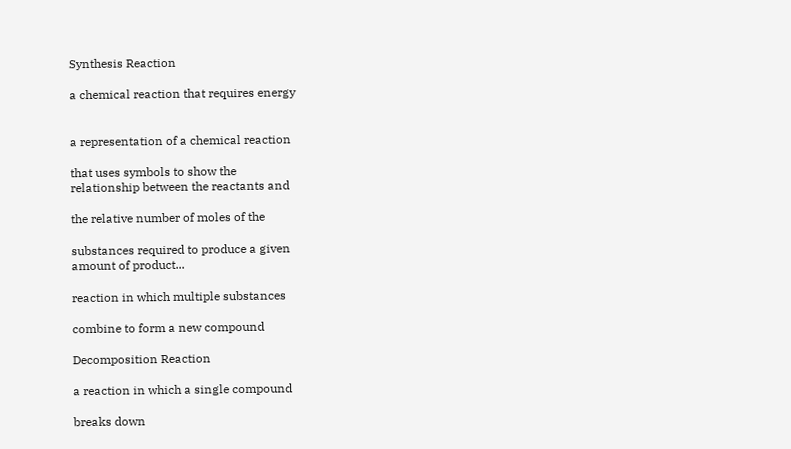Synthesis Reaction

a chemical reaction that requires energy


a representation of a chemical reaction

that uses symbols to show the
relationship between the reactants and

the relative number of moles of the

substances required to produce a given
amount of product...

reaction in which multiple substances

combine to form a new compound

Decomposition Reaction

a reaction in which a single compound

breaks down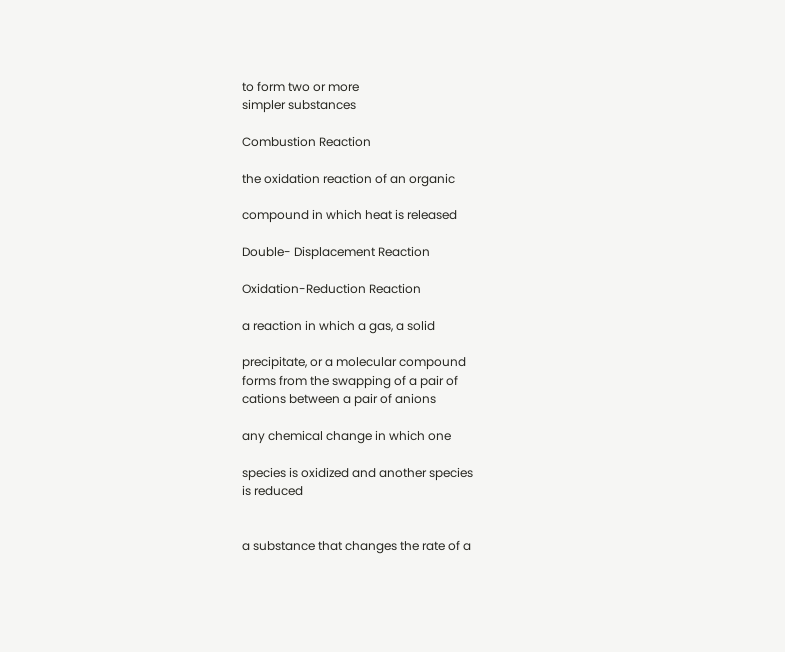to form two or more
simpler substances

Combustion Reaction

the oxidation reaction of an organic

compound in which heat is released

Double- Displacement Reaction

Oxidation-Reduction Reaction

a reaction in which a gas, a solid

precipitate, or a molecular compound
forms from the swapping of a pair of
cations between a pair of anions

any chemical change in which one

species is oxidized and another species
is reduced


a substance that changes the rate of a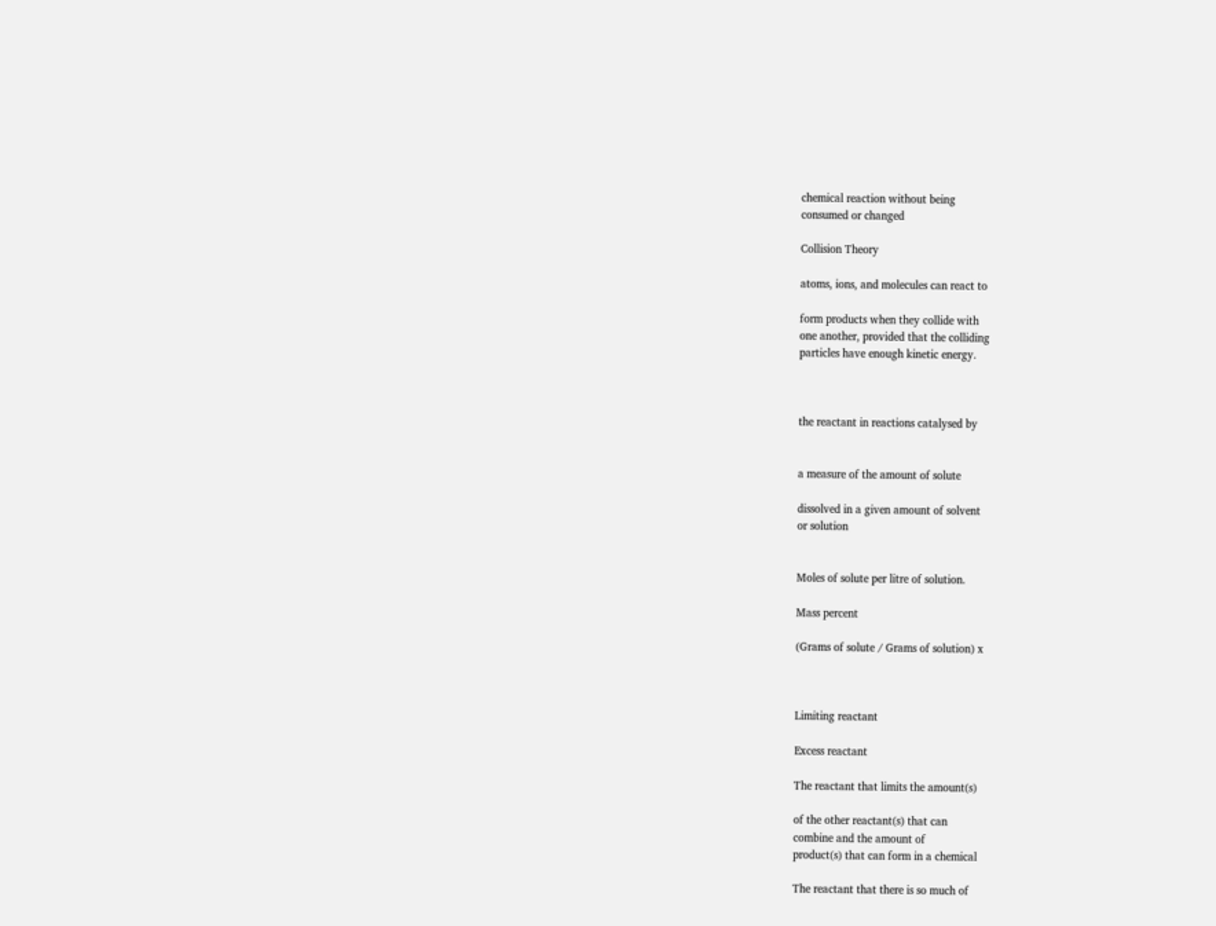chemical reaction without being
consumed or changed

Collision Theory

atoms, ions, and molecules can react to

form products when they collide with
one another, provided that the colliding
particles have enough kinetic energy.



the reactant in reactions catalysed by


a measure of the amount of solute

dissolved in a given amount of solvent
or solution


Moles of solute per litre of solution.

Mass percent

(Grams of solute / Grams of solution) x



Limiting reactant

Excess reactant

The reactant that limits the amount(s)

of the other reactant(s) that can
combine and the amount of
product(s) that can form in a chemical

The reactant that there is so much of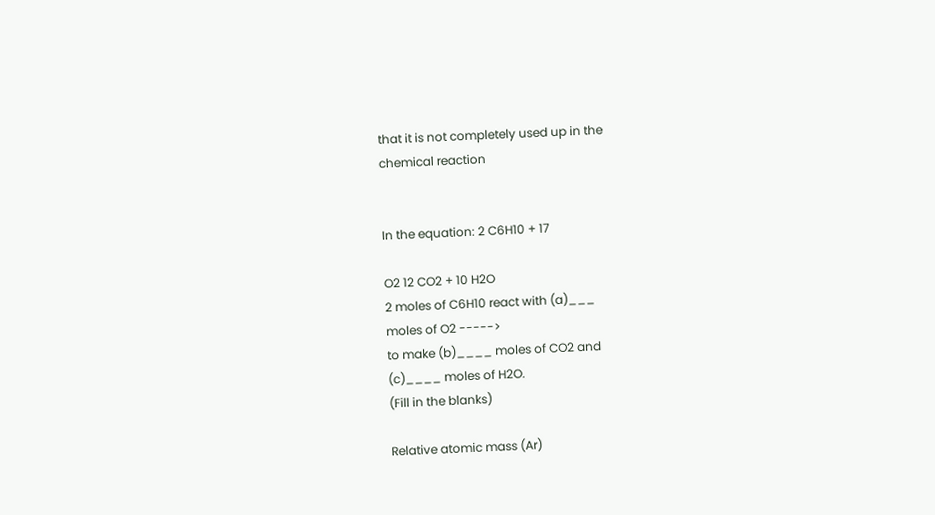that it is not completely used up in the
chemical reaction


In the equation: 2 C6H10 + 17

O2 12 CO2 + 10 H2O
2 moles of C6H10 react with (a)___
moles of O2 ----->
to make (b)____ moles of CO2 and
(c)____ moles of H2O.
(Fill in the blanks)

Relative atomic mass (Ar)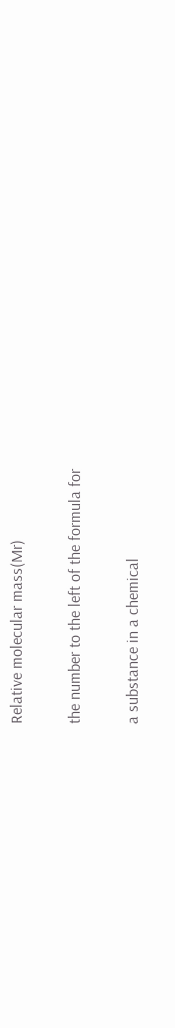Relative molecular mass(Mr)

the number to the left of the formula for

a substance in a chemical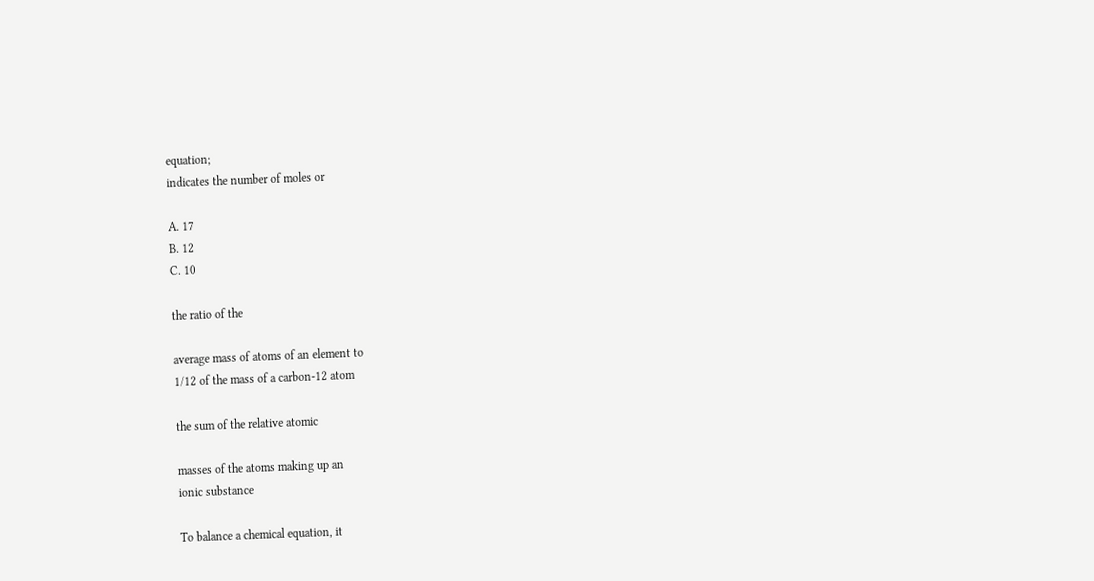equation;
indicates the number of moles or

A. 17
B. 12
C. 10

the ratio of the

average mass of atoms of an element to
1/12 of the mass of a carbon-12 atom

the sum of the relative atomic

masses of the atoms making up an
ionic substance

To balance a chemical equation, it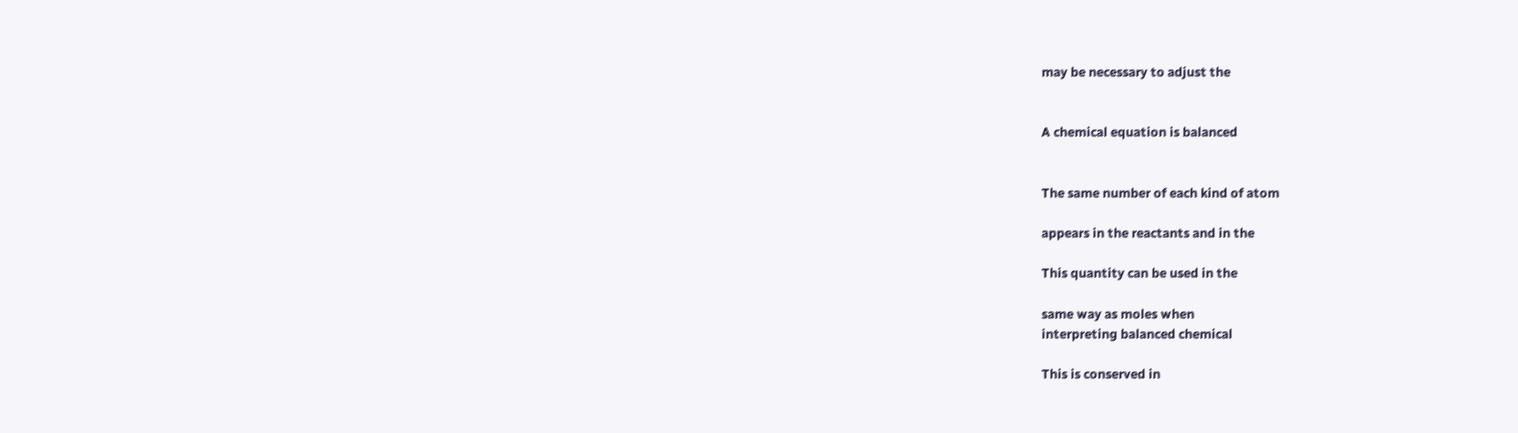may be necessary to adjust the


A chemical equation is balanced


The same number of each kind of atom

appears in the reactants and in the

This quantity can be used in the

same way as moles when
interpreting balanced chemical

This is conserved in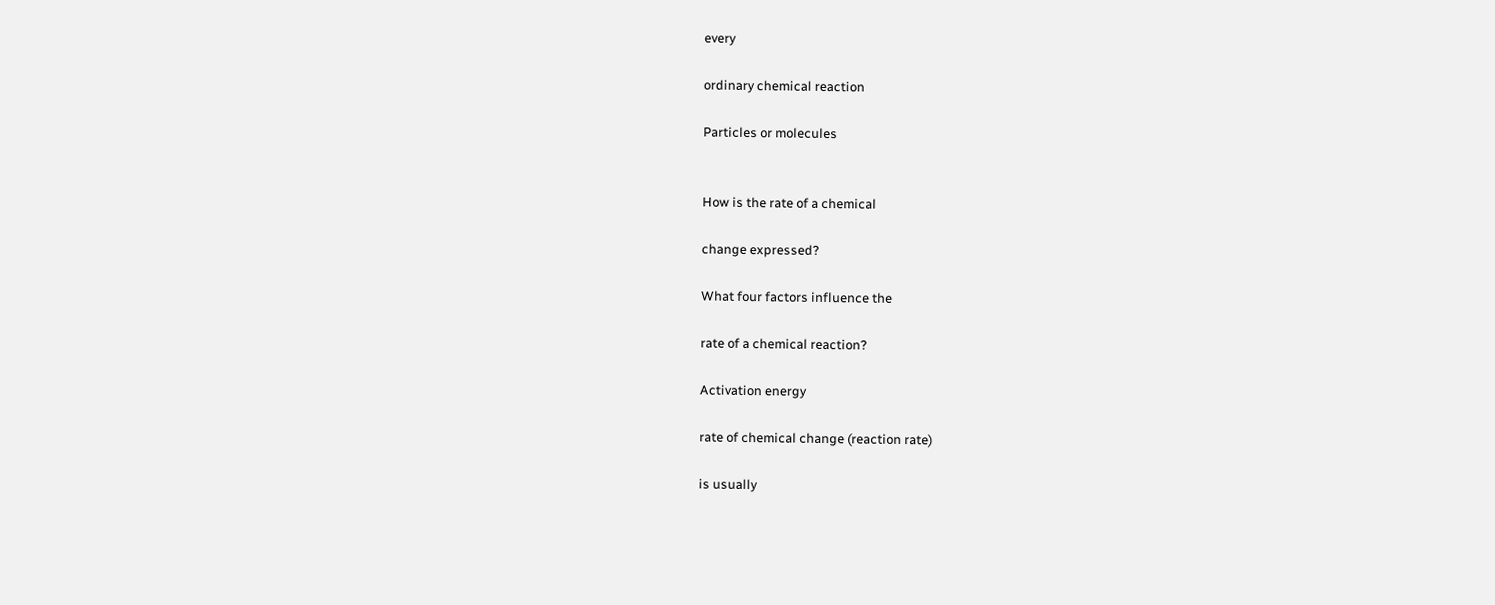every

ordinary chemical reaction

Particles or molecules


How is the rate of a chemical

change expressed?

What four factors influence the

rate of a chemical reaction?

Activation energy

rate of chemical change (reaction rate)

is usually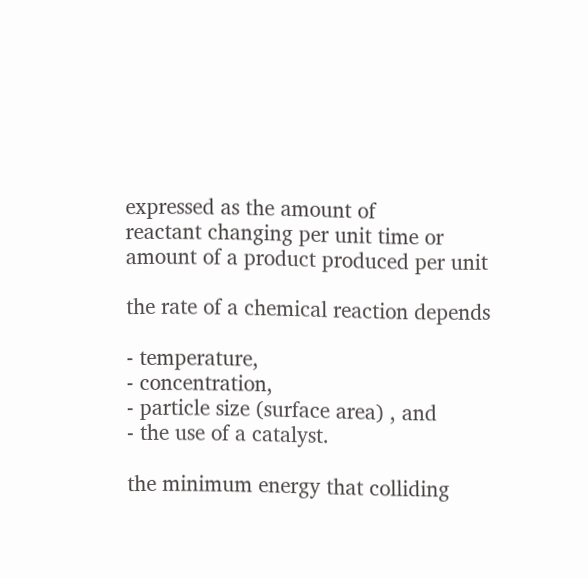expressed as the amount of
reactant changing per unit time or
amount of a product produced per unit

the rate of a chemical reaction depends

- temperature,
- concentration,
- particle size (surface area) , and
- the use of a catalyst.

the minimum energy that colliding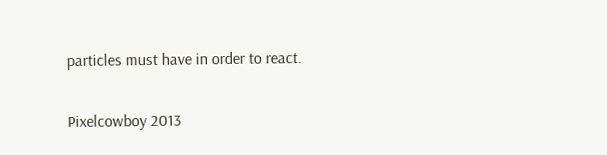particles must have in order to react.

Pixelcowboy 2013